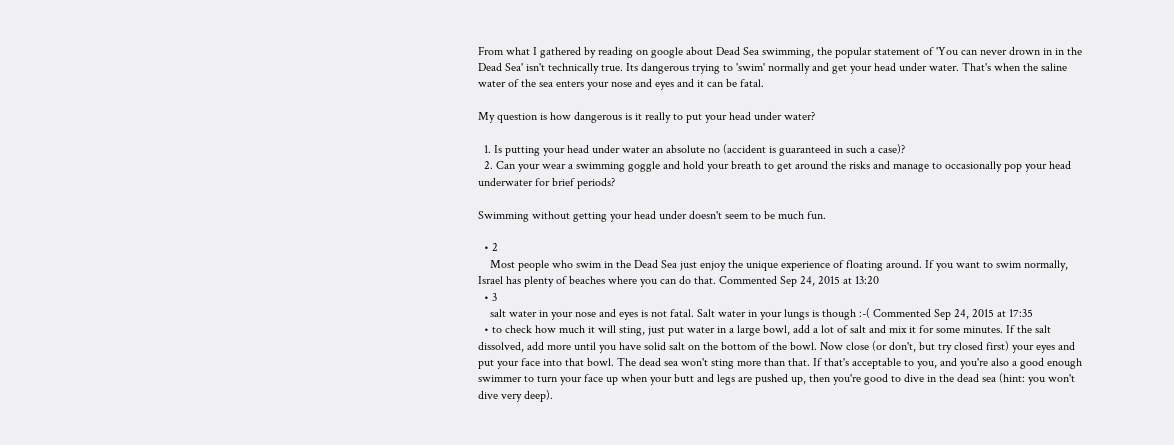From what I gathered by reading on google about Dead Sea swimming, the popular statement of 'You can never drown in in the Dead Sea' isn't technically true. Its dangerous trying to 'swim' normally and get your head under water. That's when the saline water of the sea enters your nose and eyes and it can be fatal.

My question is how dangerous is it really to put your head under water?

  1. Is putting your head under water an absolute no (accident is guaranteed in such a case)?
  2. Can your wear a swimming goggle and hold your breath to get around the risks and manage to occasionally pop your head underwater for brief periods?

Swimming without getting your head under doesn't seem to be much fun.

  • 2
    Most people who swim in the Dead Sea just enjoy the unique experience of floating around. If you want to swim normally, Israel has plenty of beaches where you can do that. Commented Sep 24, 2015 at 13:20
  • 3
    salt water in your nose and eyes is not fatal. Salt water in your lungs is though :-( Commented Sep 24, 2015 at 17:35
  • to check how much it will sting, just put water in a large bowl, add a lot of salt and mix it for some minutes. If the salt dissolved, add more until you have solid salt on the bottom of the bowl. Now close (or don't, but try closed first) your eyes and put your face into that bowl. The dead sea won't sting more than that. If that's acceptable to you, and you're also a good enough swimmer to turn your face up when your butt and legs are pushed up, then you're good to dive in the dead sea (hint: you won't dive very deep).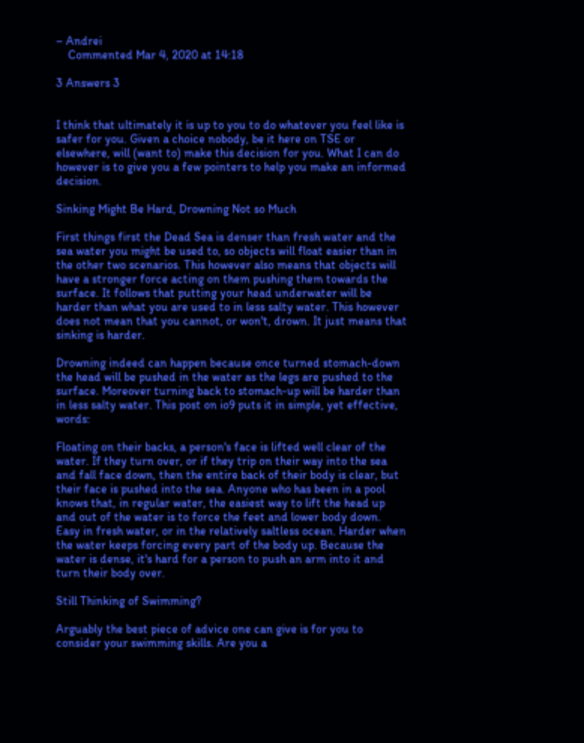– Andrei
    Commented Mar 4, 2020 at 14:18

3 Answers 3


I think that ultimately it is up to you to do whatever you feel like is safer for you. Given a choice nobody, be it here on TSE or elsewhere, will (want to) make this decision for you. What I can do however is to give you a few pointers to help you make an informed decision.

Sinking Might Be Hard, Drowning Not so Much

First things first the Dead Sea is denser than fresh water and the sea water you might be used to, so objects will float easier than in the other two scenarios. This however also means that objects will have a stronger force acting on them pushing them towards the surface. It follows that putting your head underwater will be harder than what you are used to in less salty water. This however does not mean that you cannot, or won't, drown. It just means that sinking is harder.

Drowning indeed can happen because once turned stomach-down the head will be pushed in the water as the legs are pushed to the surface. Moreover turning back to stomach-up will be harder than in less salty water. This post on io9 puts it in simple, yet effective, words:

Floating on their backs, a person's face is lifted well clear of the water. If they turn over, or if they trip on their way into the sea and fall face down, then the entire back of their body is clear, but their face is pushed into the sea. Anyone who has been in a pool knows that, in regular water, the easiest way to lift the head up and out of the water is to force the feet and lower body down. Easy in fresh water, or in the relatively saltless ocean. Harder when the water keeps forcing every part of the body up. Because the water is dense, it's hard for a person to push an arm into it and turn their body over.

Still Thinking of Swimming?

Arguably the best piece of advice one can give is for you to consider your swimming skills. Are you a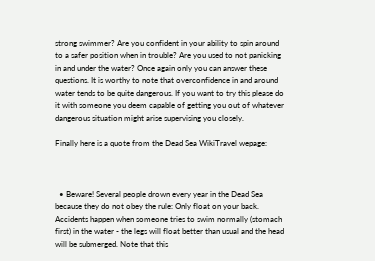strong swimmer? Are you confident in your ability to spin around to a safer position when in trouble? Are you used to not panicking in and under the water? Once again only you can answer these questions. It is worthy to note that overconfidence in and around water tends to be quite dangerous. If you want to try this please do it with someone you deem capable of getting you out of whatever dangerous situation might arise supervising you closely.

Finally here is a quote from the Dead Sea WikiTravel wepage:



  • Beware! Several people drown every year in the Dead Sea because they do not obey the rule: Only float on your back. Accidents happen when someone tries to swim normally (stomach first) in the water - the legs will float better than usual and the head will be submerged. Note that this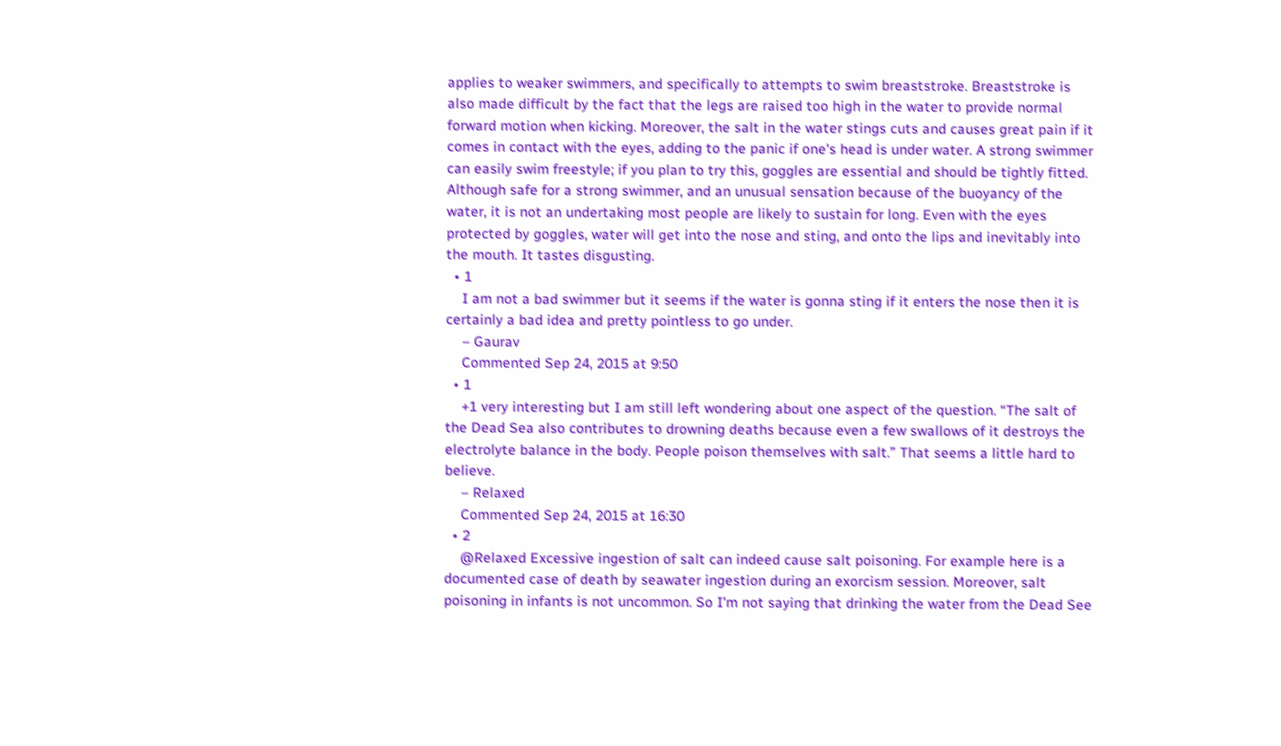applies to weaker swimmers, and specifically to attempts to swim breaststroke. Breaststroke is also made difficult by the fact that the legs are raised too high in the water to provide normal forward motion when kicking. Moreover, the salt in the water stings cuts and causes great pain if it comes in contact with the eyes, adding to the panic if one's head is under water. A strong swimmer can easily swim freestyle; if you plan to try this, goggles are essential and should be tightly fitted. Although safe for a strong swimmer, and an unusual sensation because of the buoyancy of the water, it is not an undertaking most people are likely to sustain for long. Even with the eyes protected by goggles, water will get into the nose and sting, and onto the lips and inevitably into the mouth. It tastes disgusting.
  • 1
    I am not a bad swimmer but it seems if the water is gonna sting if it enters the nose then it is certainly a bad idea and pretty pointless to go under.
    – Gaurav
    Commented Sep 24, 2015 at 9:50
  • 1
    +1 very interesting but I am still left wondering about one aspect of the question. “The salt of the Dead Sea also contributes to drowning deaths because even a few swallows of it destroys the electrolyte balance in the body. People poison themselves with salt.” That seems a little hard to believe.
    – Relaxed
    Commented Sep 24, 2015 at 16:30
  • 2
    @Relaxed Excessive ingestion of salt can indeed cause salt poisoning. For example here is a documented case of death by seawater ingestion during an exorcism session. Moreover, salt poisoning in infants is not uncommon. So I'm not saying that drinking the water from the Dead See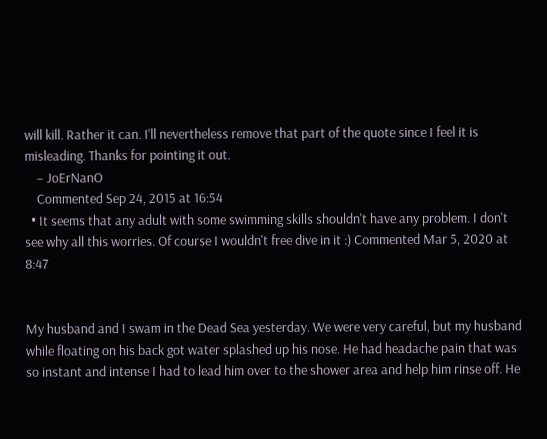will kill. Rather it can. I'll nevertheless remove that part of the quote since I feel it is misleading. Thanks for pointing it out.
    – JoErNanO
    Commented Sep 24, 2015 at 16:54
  • It seems that any adult with some swimming skills shouldn't have any problem. I don't see why all this worries. Of course I wouldn't free dive in it :) Commented Mar 5, 2020 at 8:47


My husband and I swam in the Dead Sea yesterday. We were very careful, but my husband while floating on his back got water splashed up his nose. He had headache pain that was so instant and intense I had to lead him over to the shower area and help him rinse off. He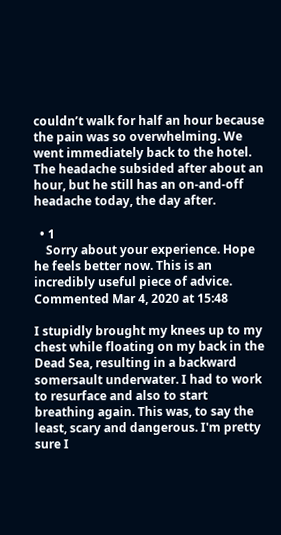couldn’t walk for half an hour because the pain was so overwhelming. We went immediately back to the hotel. The headache subsided after about an hour, but he still has an on-and-off headache today, the day after.

  • 1
    Sorry about your experience. Hope he feels better now. This is an incredibly useful piece of advice. Commented Mar 4, 2020 at 15:48

I stupidly brought my knees up to my chest while floating on my back in the Dead Sea, resulting in a backward somersault underwater. I had to work to resurface and also to start breathing again. This was, to say the least, scary and dangerous. I'm pretty sure I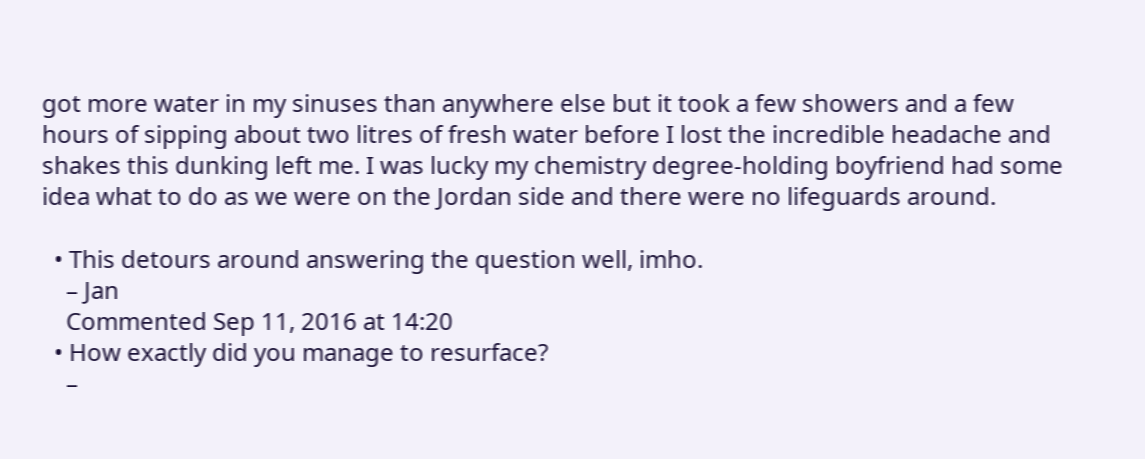got more water in my sinuses than anywhere else but it took a few showers and a few hours of sipping about two litres of fresh water before I lost the incredible headache and shakes this dunking left me. I was lucky my chemistry degree-holding boyfriend had some idea what to do as we were on the Jordan side and there were no lifeguards around.

  • This detours around answering the question well, imho.
    – Jan
    Commented Sep 11, 2016 at 14:20
  • How exactly did you manage to resurface?
    –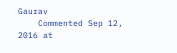Gaurav
    Commented Sep 12, 2016 at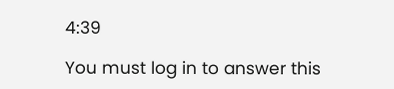4:39

You must log in to answer this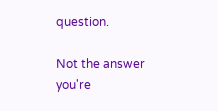question.

Not the answer you're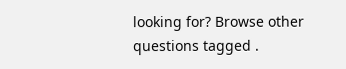looking for? Browse other questions tagged .